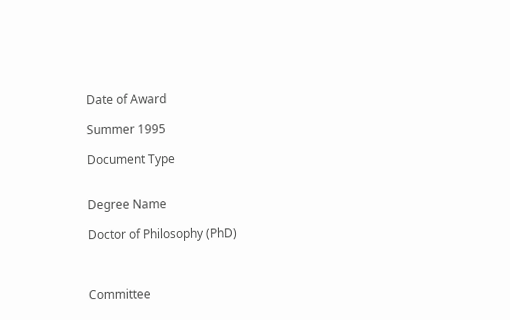Date of Award

Summer 1995

Document Type


Degree Name

Doctor of Philosophy (PhD)



Committee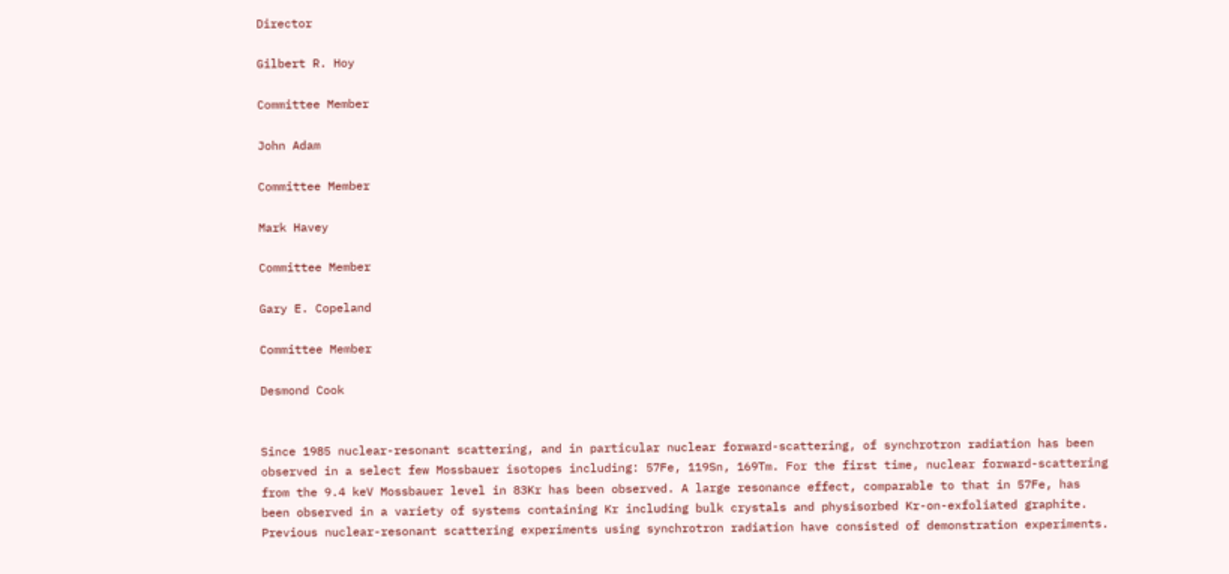Director

Gilbert R. Hoy

Committee Member

John Adam

Committee Member

Mark Havey

Committee Member

Gary E. Copeland

Committee Member

Desmond Cook


Since 1985 nuclear-resonant scattering, and in particular nuclear forward-scattering, of synchrotron radiation has been observed in a select few Mossbauer isotopes including: 57Fe, 119Sn, 169Tm. For the first time, nuclear forward-scattering from the 9.4 keV Mossbauer level in 83Kr has been observed. A large resonance effect, comparable to that in 57Fe, has been observed in a variety of systems containing Kr including bulk crystals and physisorbed Kr-on-exfoliated graphite. Previous nuclear-resonant scattering experiments using synchrotron radiation have consisted of demonstration experiments.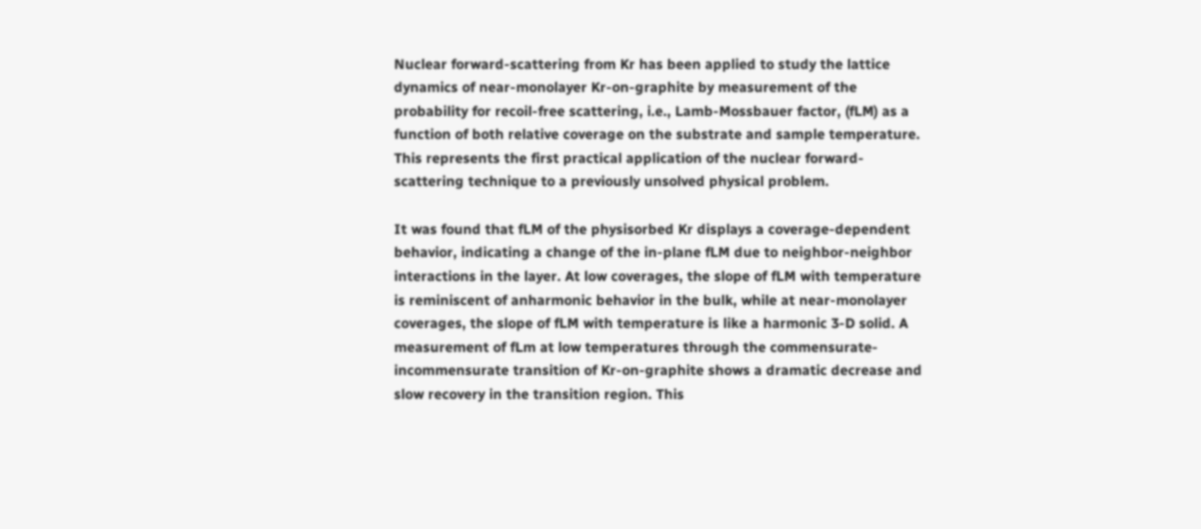Nuclear forward-scattering from Kr has been applied to study the lattice dynamics of near-monolayer Kr-on-graphite by measurement of the probability for recoil-free scattering, i.e., Lamb-Mossbauer factor, (fLM) as a function of both relative coverage on the substrate and sample temperature. This represents the first practical application of the nuclear forward-scattering technique to a previously unsolved physical problem.

It was found that fLM of the physisorbed Kr displays a coverage-dependent behavior, indicating a change of the in-plane fLM due to neighbor-neighbor interactions in the layer. At low coverages, the slope of fLM with temperature is reminiscent of anharmonic behavior in the bulk, while at near-monolayer coverages, the slope of fLM with temperature is like a harmonic 3-D solid. A measurement of fLm at low temperatures through the commensurate-incommensurate transition of Kr-on-graphite shows a dramatic decrease and slow recovery in the transition region. This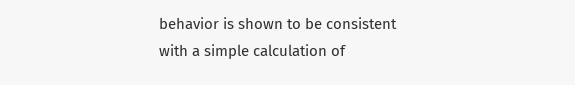behavior is shown to be consistent with a simple calculation of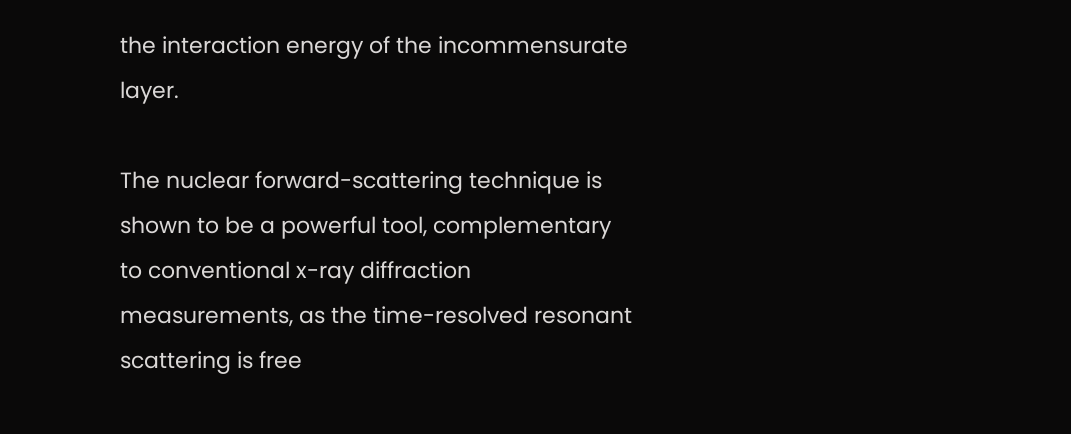the interaction energy of the incommensurate layer.

The nuclear forward-scattering technique is shown to be a powerful tool, complementary to conventional x-ray diffraction measurements, as the time-resolved resonant scattering is free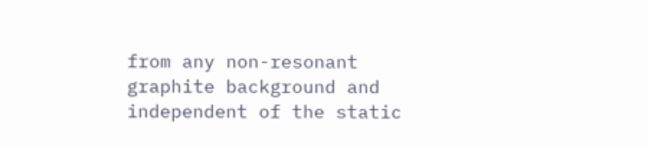from any non-resonant graphite background and independent of the static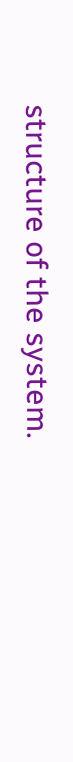structure of the system.